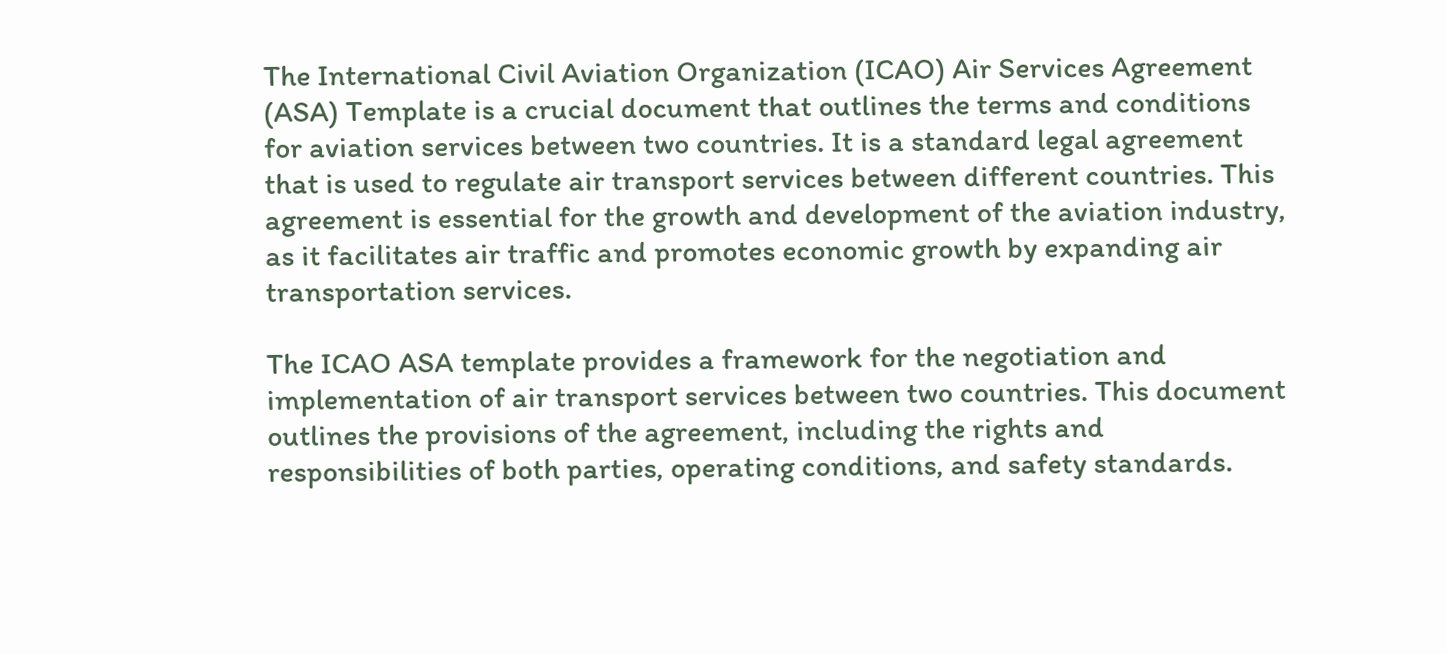The International Civil Aviation Organization (ICAO) Air Services Agreement (ASA) Template is a crucial document that outlines the terms and conditions for aviation services between two countries. It is a standard legal agreement that is used to regulate air transport services between different countries. This agreement is essential for the growth and development of the aviation industry, as it facilitates air traffic and promotes economic growth by expanding air transportation services.

The ICAO ASA template provides a framework for the negotiation and implementation of air transport services between two countries. This document outlines the provisions of the agreement, including the rights and responsibilities of both parties, operating conditions, and safety standards.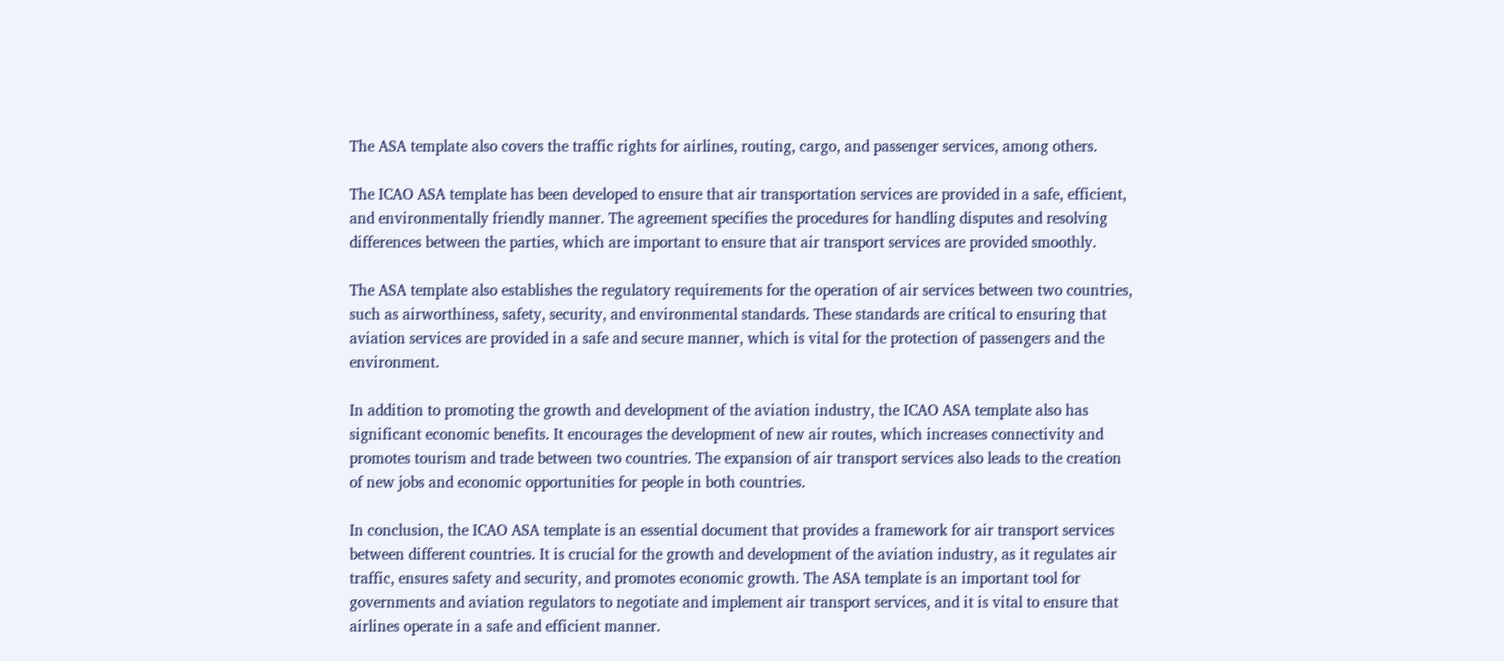The ASA template also covers the traffic rights for airlines, routing, cargo, and passenger services, among others.

The ICAO ASA template has been developed to ensure that air transportation services are provided in a safe, efficient, and environmentally friendly manner. The agreement specifies the procedures for handling disputes and resolving differences between the parties, which are important to ensure that air transport services are provided smoothly.

The ASA template also establishes the regulatory requirements for the operation of air services between two countries, such as airworthiness, safety, security, and environmental standards. These standards are critical to ensuring that aviation services are provided in a safe and secure manner, which is vital for the protection of passengers and the environment.

In addition to promoting the growth and development of the aviation industry, the ICAO ASA template also has significant economic benefits. It encourages the development of new air routes, which increases connectivity and promotes tourism and trade between two countries. The expansion of air transport services also leads to the creation of new jobs and economic opportunities for people in both countries.

In conclusion, the ICAO ASA template is an essential document that provides a framework for air transport services between different countries. It is crucial for the growth and development of the aviation industry, as it regulates air traffic, ensures safety and security, and promotes economic growth. The ASA template is an important tool for governments and aviation regulators to negotiate and implement air transport services, and it is vital to ensure that airlines operate in a safe and efficient manner.